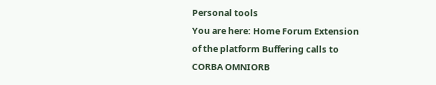Personal tools
You are here: Home Forum Extension of the platform Buffering calls to CORBA OMNIORB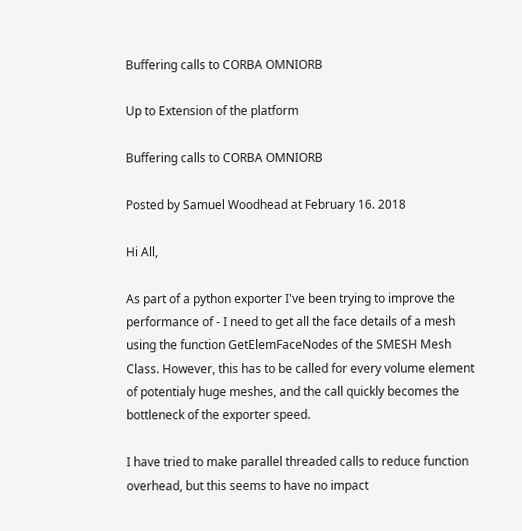Buffering calls to CORBA OMNIORB

Up to Extension of the platform

Buffering calls to CORBA OMNIORB

Posted by Samuel Woodhead at February 16. 2018

Hi All,

As part of a python exporter I've been trying to improve the performance of - I need to get all the face details of a mesh using the function GetElemFaceNodes of the SMESH Mesh Class. However, this has to be called for every volume element of potentialy huge meshes, and the call quickly becomes the bottleneck of the exporter speed.

I have tried to make parallel threaded calls to reduce function overhead, but this seems to have no impact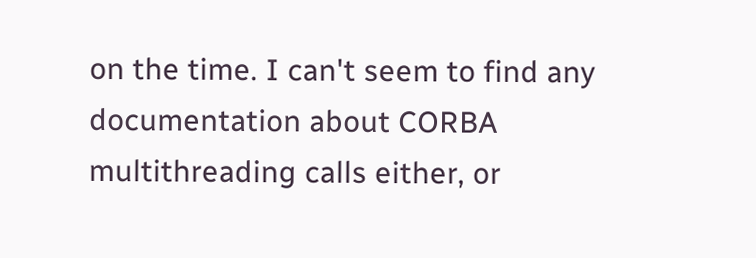on the time. I can't seem to find any documentation about CORBA multithreading calls either, or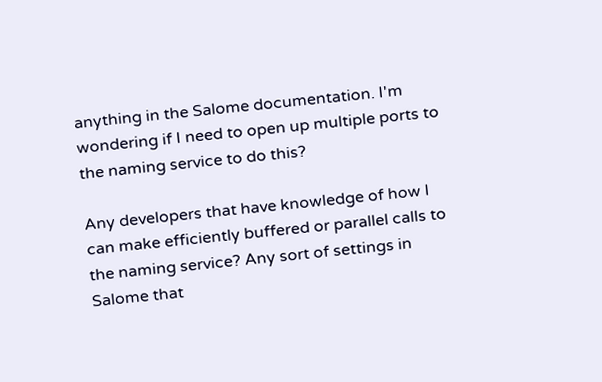anything in the Salome documentation. I'm wondering if I need to open up multiple ports to the naming service to do this?

Any developers that have knowledge of how I can make efficiently buffered or parallel calls to the naming service? Any sort of settings in Salome that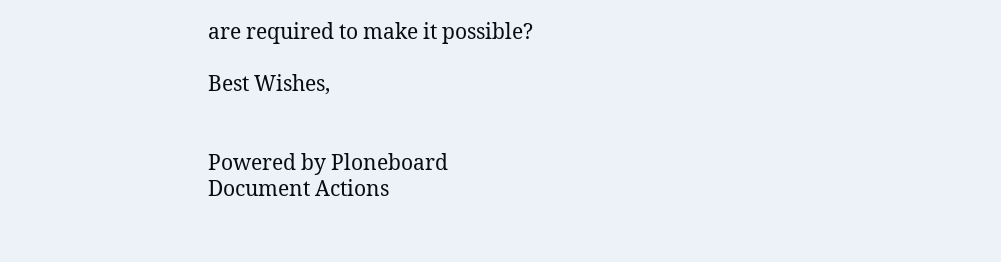are required to make it possible?

Best Wishes,


Powered by Ploneboard
Document Actions